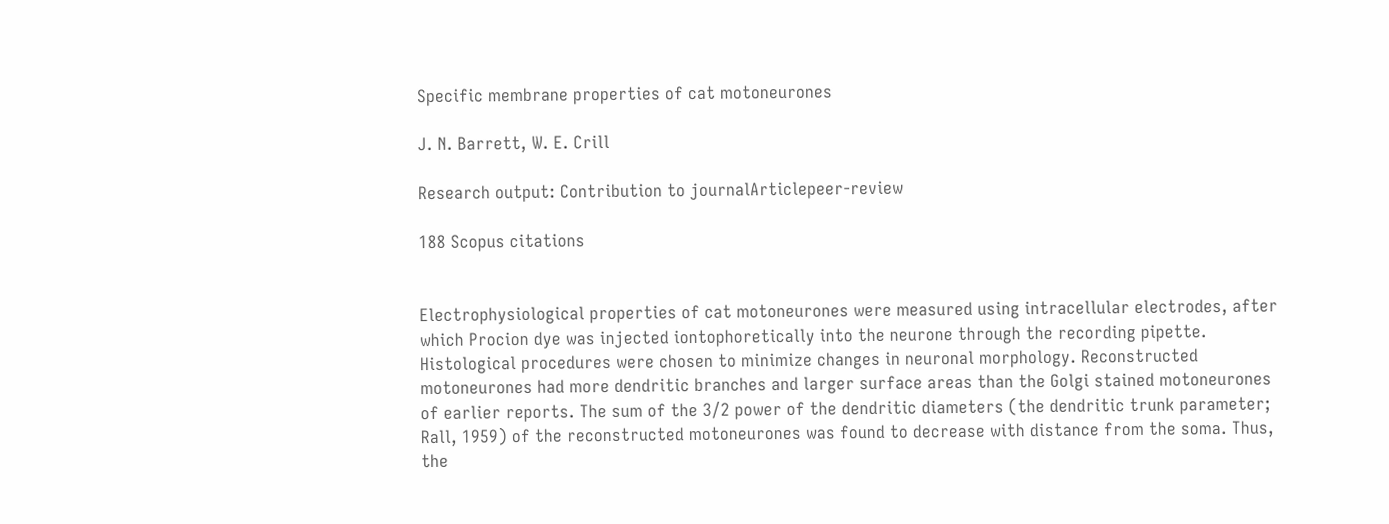Specific membrane properties of cat motoneurones

J. N. Barrett, W. E. Crill

Research output: Contribution to journalArticlepeer-review

188 Scopus citations


Electrophysiological properties of cat motoneurones were measured using intracellular electrodes, after which Procion dye was injected iontophoretically into the neurone through the recording pipette. Histological procedures were chosen to minimize changes in neuronal morphology. Reconstructed motoneurones had more dendritic branches and larger surface areas than the Golgi stained motoneurones of earlier reports. The sum of the 3/2 power of the dendritic diameters (the dendritic trunk parameter; Rall, 1959) of the reconstructed motoneurones was found to decrease with distance from the soma. Thus, the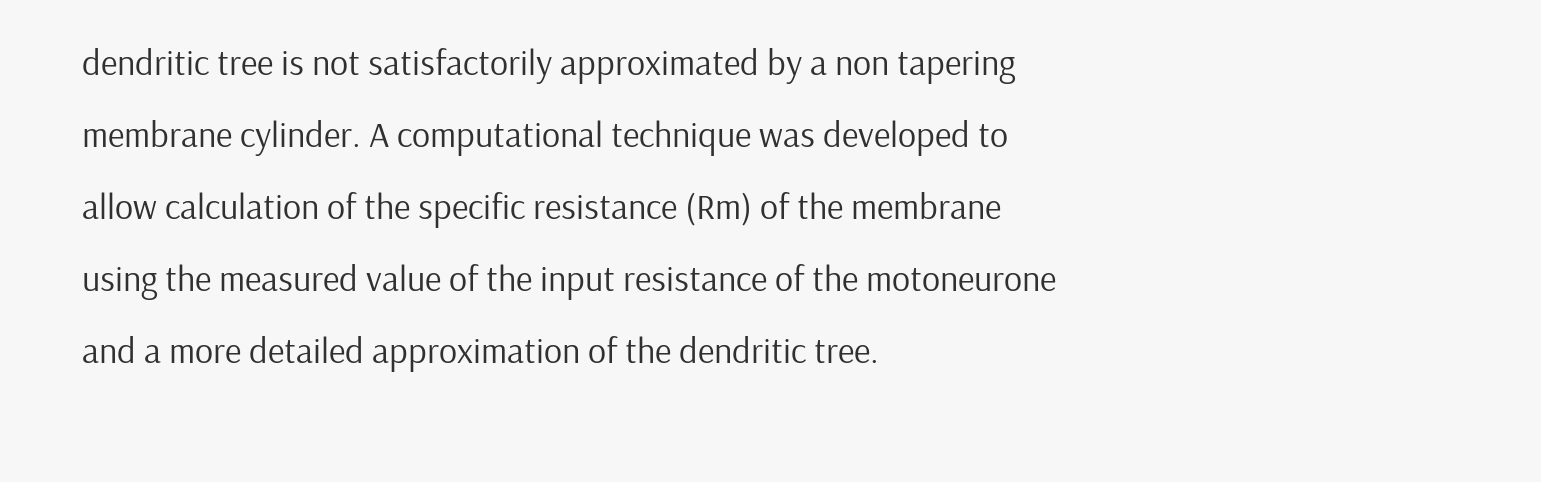dendritic tree is not satisfactorily approximated by a non tapering membrane cylinder. A computational technique was developed to allow calculation of the specific resistance (Rm) of the membrane using the measured value of the input resistance of the motoneurone and a more detailed approximation of the dendritic tree.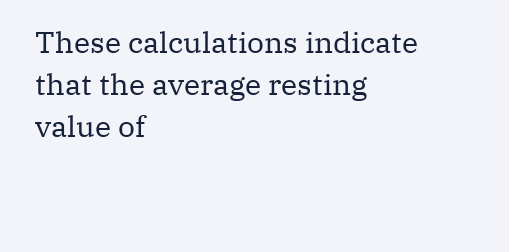These calculations indicate that the average resting value of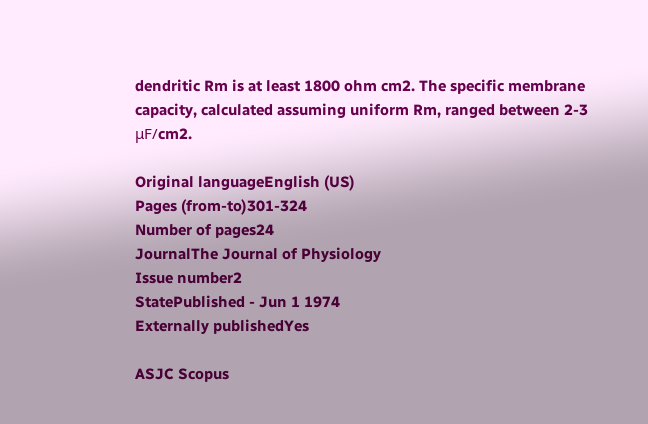dendritic Rm is at least 1800 ohm cm2. The specific membrane capacity, calculated assuming uniform Rm, ranged between 2-3 μF/cm2.

Original languageEnglish (US)
Pages (from-to)301-324
Number of pages24
JournalThe Journal of Physiology
Issue number2
StatePublished - Jun 1 1974
Externally publishedYes

ASJC Scopus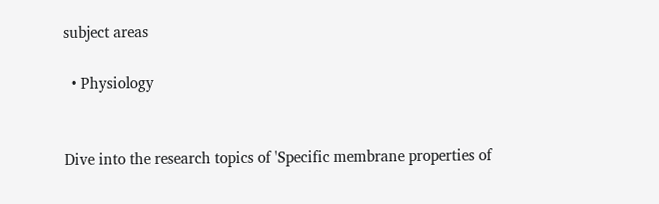subject areas

  • Physiology


Dive into the research topics of 'Specific membrane properties of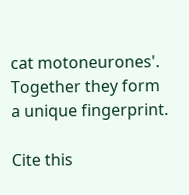cat motoneurones'. Together they form a unique fingerprint.

Cite this